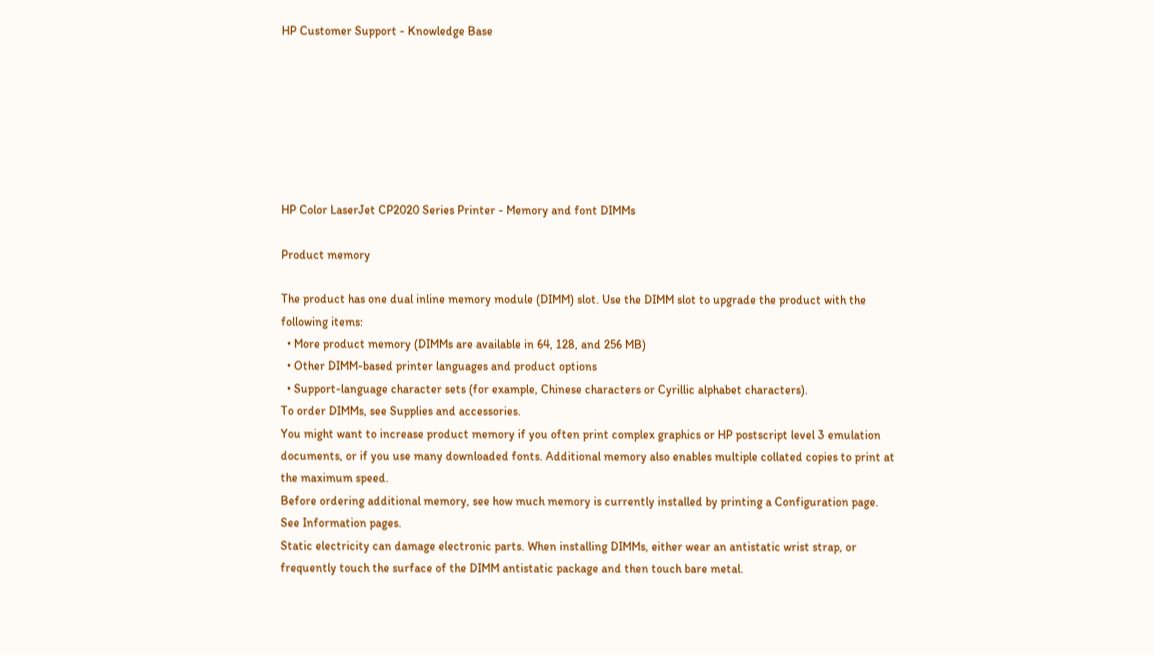HP Customer Support - Knowledge Base







HP Color LaserJet CP2020 Series Printer - Memory and font DIMMs

Product memory

The product has one dual inline memory module (DIMM) slot. Use the DIMM slot to upgrade the product with the following items:
  • More product memory (DIMMs are available in 64, 128, and 256 MB)
  • Other DIMM-based printer languages and product options
  • Support-language character sets (for example, Chinese characters or Cyrillic alphabet characters).
To order DIMMs, see Supplies and accessories.
You might want to increase product memory if you often print complex graphics or HP postscript level 3 emulation documents, or if you use many downloaded fonts. Additional memory also enables multiple collated copies to print at the maximum speed.
Before ordering additional memory, see how much memory is currently installed by printing a Configuration page. See Information pages.
Static electricity can damage electronic parts. When installing DIMMs, either wear an antistatic wrist strap, or frequently touch the surface of the DIMM antistatic package and then touch bare metal.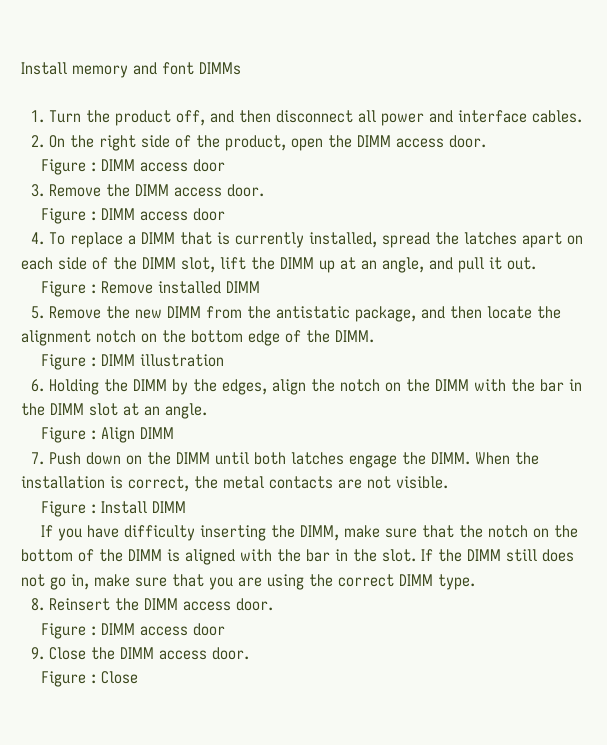Install memory and font DIMMs

  1. Turn the product off, and then disconnect all power and interface cables.
  2. On the right side of the product, open the DIMM access door.
    Figure : DIMM access door
  3. Remove the DIMM access door.
    Figure : DIMM access door
  4. To replace a DIMM that is currently installed, spread the latches apart on each side of the DIMM slot, lift the DIMM up at an angle, and pull it out.
    Figure : Remove installed DIMM
  5. Remove the new DIMM from the antistatic package, and then locate the alignment notch on the bottom edge of the DIMM.
    Figure : DIMM illustration
  6. Holding the DIMM by the edges, align the notch on the DIMM with the bar in the DIMM slot at an angle.
    Figure : Align DIMM
  7. Push down on the DIMM until both latches engage the DIMM. When the installation is correct, the metal contacts are not visible.
    Figure : Install DIMM
    If you have difficulty inserting the DIMM, make sure that the notch on the bottom of the DIMM is aligned with the bar in the slot. If the DIMM still does not go in, make sure that you are using the correct DIMM type.
  8. Reinsert the DIMM access door.
    Figure : DIMM access door
  9. Close the DIMM access door.
    Figure : Close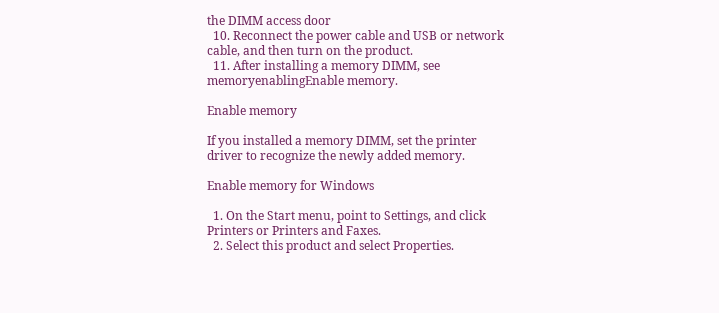the DIMM access door
  10. Reconnect the power cable and USB or network cable, and then turn on the product.
  11. After installing a memory DIMM, see memoryenablingEnable memory.

Enable memory

If you installed a memory DIMM, set the printer driver to recognize the newly added memory.

Enable memory for Windows

  1. On the Start menu, point to Settings, and click Printers or Printers and Faxes.
  2. Select this product and select Properties.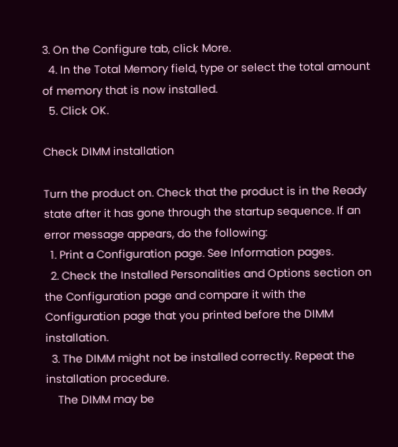3. On the Configure tab, click More.
  4. In the Total Memory field, type or select the total amount of memory that is now installed.
  5. Click OK.

Check DIMM installation

Turn the product on. Check that the product is in the Ready state after it has gone through the startup sequence. If an error message appears, do the following:
  1. Print a Configuration page. See Information pages.
  2. Check the Installed Personalities and Options section on the Configuration page and compare it with the Configuration page that you printed before the DIMM installation.
  3. The DIMM might not be installed correctly. Repeat the installation procedure.
    The DIMM may be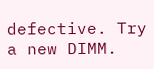defective. Try a new DIMM.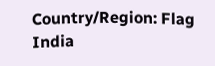Country/Region: Flag India